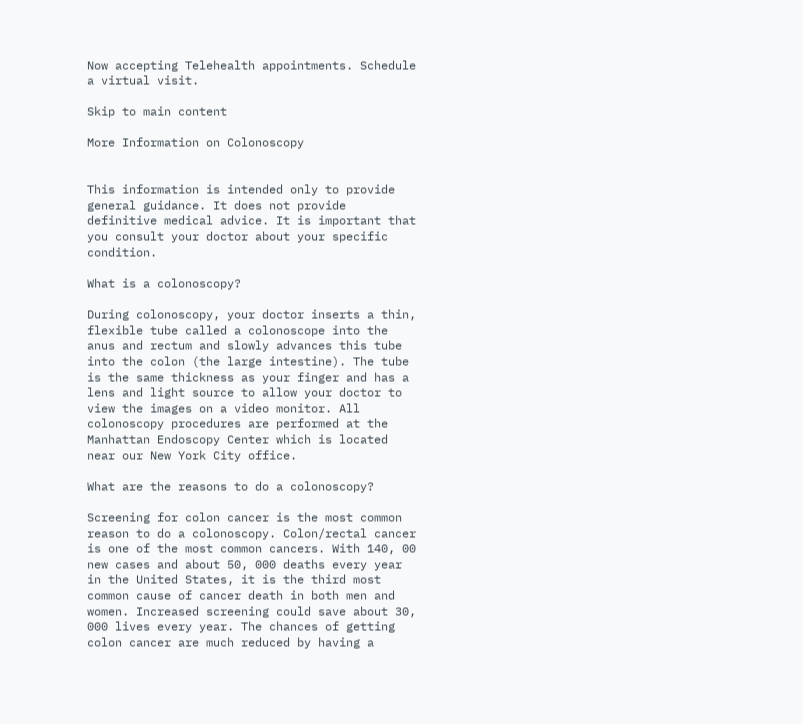Now accepting Telehealth appointments. Schedule a virtual visit.

Skip to main content

More Information on Colonoscopy


This information is intended only to provide general guidance. It does not provide definitive medical advice. It is important that you consult your doctor about your specific condition.

What is a colonoscopy?

During colonoscopy, your doctor inserts a thin, flexible tube called a colonoscope into the anus and rectum and slowly advances this tube into the colon (the large intestine). The tube is the same thickness as your finger and has a lens and light source to allow your doctor to view the images on a video monitor. All colonoscopy procedures are performed at the Manhattan Endoscopy Center which is located near our New York City office.

What are the reasons to do a colonoscopy?

Screening for colon cancer is the most common reason to do a colonoscopy. Colon/rectal cancer is one of the most common cancers. With 140, 00 new cases and about 50, 000 deaths every year in the United States, it is the third most common cause of cancer death in both men and women. Increased screening could save about 30, 000 lives every year. The chances of getting colon cancer are much reduced by having a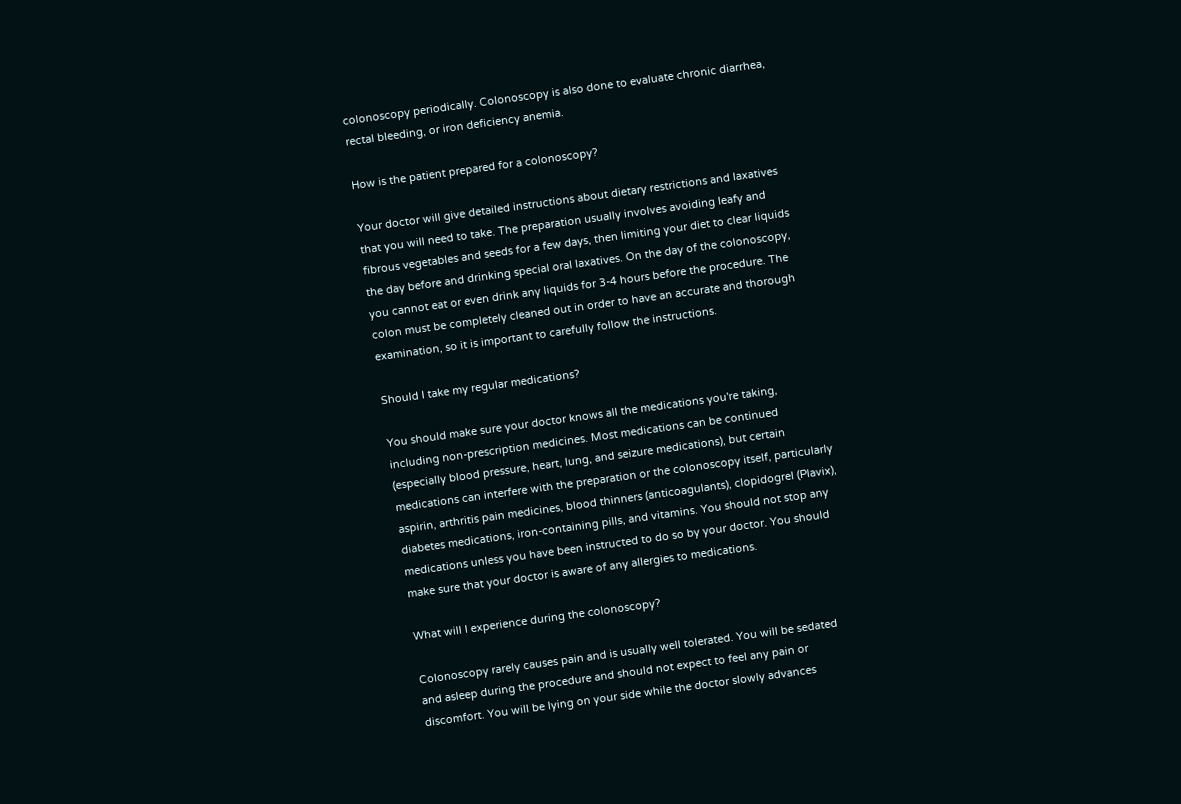colonoscopy periodically. Colonoscopy is also done to evaluate chronic diarrhea, rectal bleeding, or iron deficiency anemia.

How is the patient prepared for a colonoscopy?

Your doctor will give detailed instructions about dietary restrictions and laxatives that you will need to take. The preparation usually involves avoiding leafy and fibrous vegetables and seeds for a few days, then limiting your diet to clear liquids the day before and drinking special oral laxatives. On the day of the colonoscopy, you cannot eat or even drink any liquids for 3-4 hours before the procedure. The colon must be completely cleaned out in order to have an accurate and thorough examination, so it is important to carefully follow the instructions.

Should I take my regular medications?

You should make sure your doctor knows all the medications you're taking, including non-prescription medicines. Most medications can be continued (especially blood pressure, heart, lung, and seizure medications), but certain medications can interfere with the preparation or the colonoscopy itself, particularly aspirin, arthritis pain medicines, blood thinners (anticoagulants), clopidogrel (Plavix), diabetes medications, iron-containing pills, and vitamins. You should not stop any medications unless you have been instructed to do so by your doctor. You should make sure that your doctor is aware of any allergies to medications.

What will I experience during the colonoscopy?

Colonoscopy rarely causes pain and is usually well tolerated. You will be sedated and asleep during the procedure and should not expect to feel any pain or discomfort. You will be lying on your side while the doctor slowly advances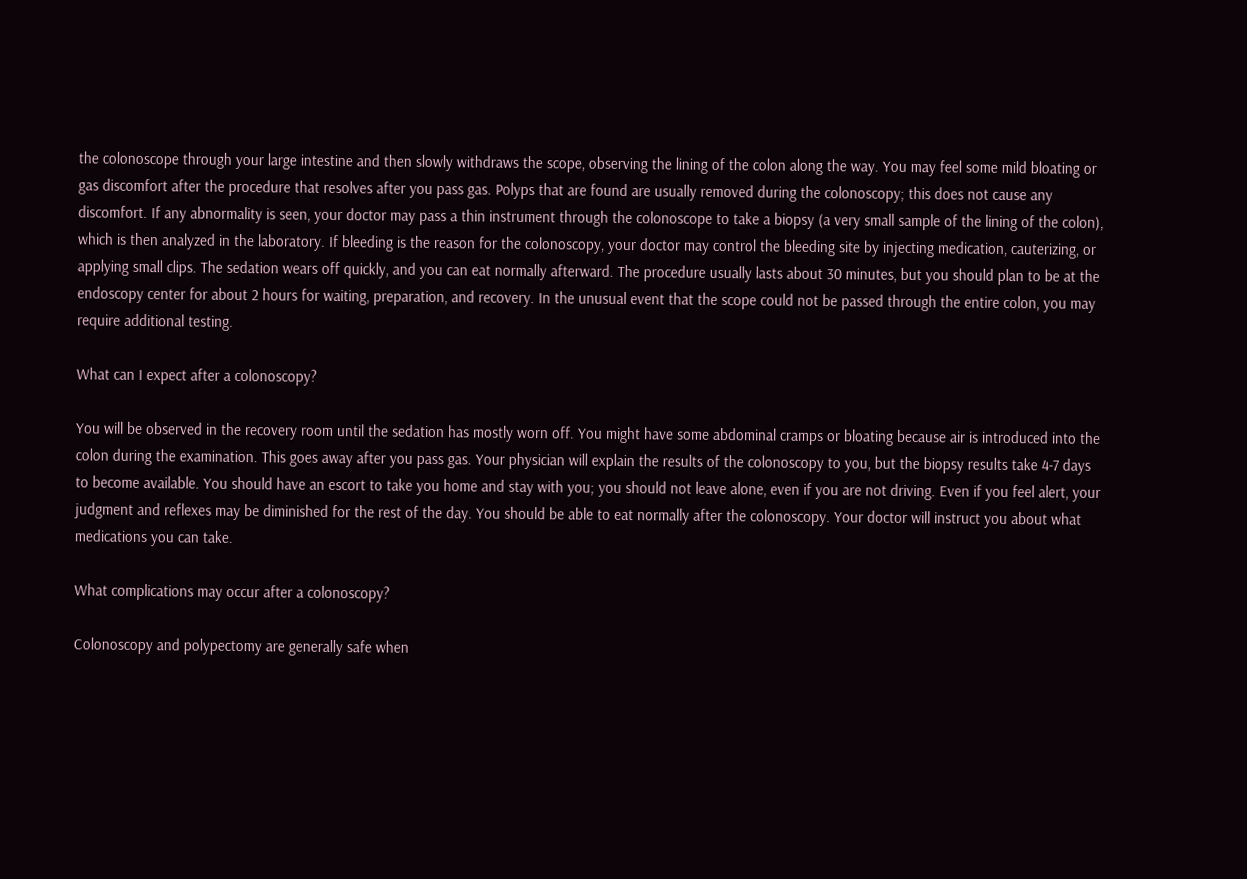the colonoscope through your large intestine and then slowly withdraws the scope, observing the lining of the colon along the way. You may feel some mild bloating or gas discomfort after the procedure that resolves after you pass gas. Polyps that are found are usually removed during the colonoscopy; this does not cause any discomfort. If any abnormality is seen, your doctor may pass a thin instrument through the colonoscope to take a biopsy (a very small sample of the lining of the colon), which is then analyzed in the laboratory. If bleeding is the reason for the colonoscopy, your doctor may control the bleeding site by injecting medication, cauterizing, or applying small clips. The sedation wears off quickly, and you can eat normally afterward. The procedure usually lasts about 30 minutes, but you should plan to be at the endoscopy center for about 2 hours for waiting, preparation, and recovery. In the unusual event that the scope could not be passed through the entire colon, you may require additional testing.

What can I expect after a colonoscopy?

You will be observed in the recovery room until the sedation has mostly worn off. You might have some abdominal cramps or bloating because air is introduced into the colon during the examination. This goes away after you pass gas. Your physician will explain the results of the colonoscopy to you, but the biopsy results take 4-7 days to become available. You should have an escort to take you home and stay with you; you should not leave alone, even if you are not driving. Even if you feel alert, your judgment and reflexes may be diminished for the rest of the day. You should be able to eat normally after the colonoscopy. Your doctor will instruct you about what medications you can take.

What complications may occur after a colonoscopy?

Colonoscopy and polypectomy are generally safe when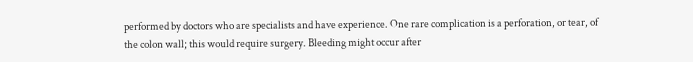performed by doctors who are specialists and have experience. One rare complication is a perforation, or tear, of the colon wall; this would require surgery. Bleeding might occur after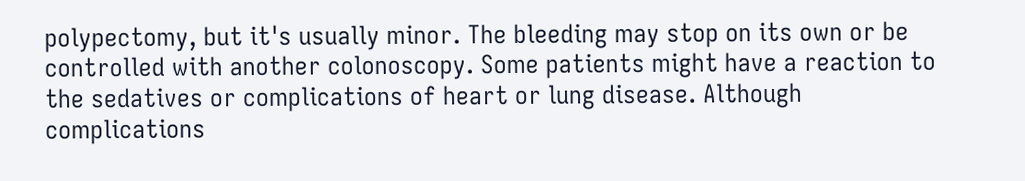polypectomy, but it's usually minor. The bleeding may stop on its own or be controlled with another colonoscopy. Some patients might have a reaction to the sedatives or complications of heart or lung disease. Although complications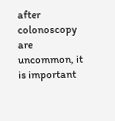after colonoscopy are uncommon, it is important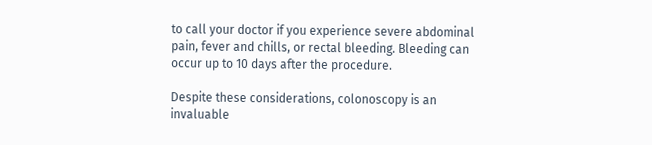to call your doctor if you experience severe abdominal pain, fever and chills, or rectal bleeding. Bleeding can occur up to 10 days after the procedure.

Despite these considerations, colonoscopy is an invaluable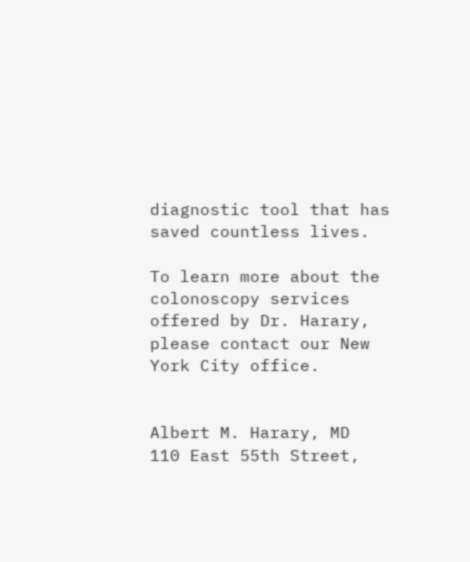diagnostic tool that has saved countless lives.

To learn more about the colonoscopy services offered by Dr. Harary, please contact our New York City office.


Albert M. Harary, MD
110 East 55th Street,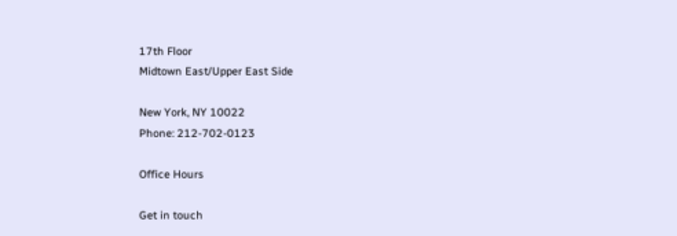17th Floor
Midtown East/Upper East Side

New York, NY 10022
Phone: 212-702-0123

Office Hours

Get in touch